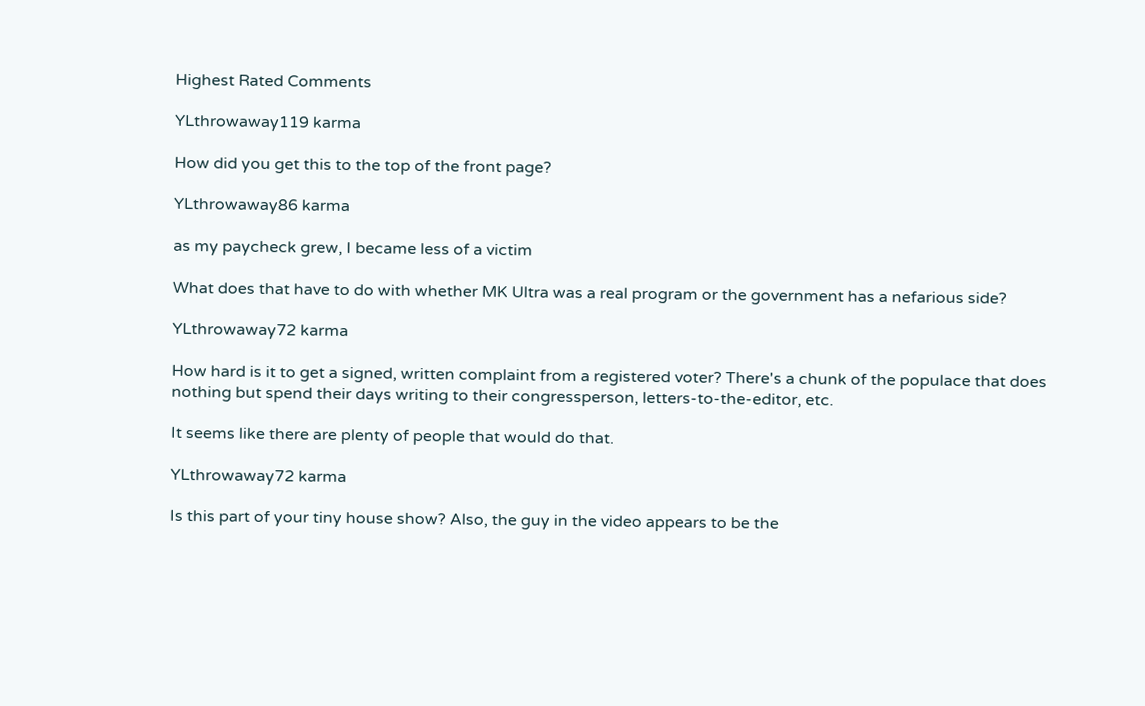Highest Rated Comments

YLthrowaway119 karma

How did you get this to the top of the front page?

YLthrowaway86 karma

as my paycheck grew, I became less of a victim

What does that have to do with whether MK Ultra was a real program or the government has a nefarious side?

YLthrowaway72 karma

How hard is it to get a signed, written complaint from a registered voter? There's a chunk of the populace that does nothing but spend their days writing to their congressperson, letters-to-the-editor, etc.

It seems like there are plenty of people that would do that.

YLthrowaway72 karma

Is this part of your tiny house show? Also, the guy in the video appears to be the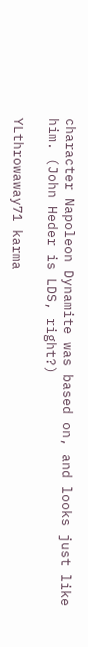character Napoleon Dynamite was based on, and looks just like him. (John Heder is LDS, right?)

YLthrowaway71 karma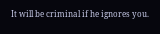It will be criminal if he ignores you.